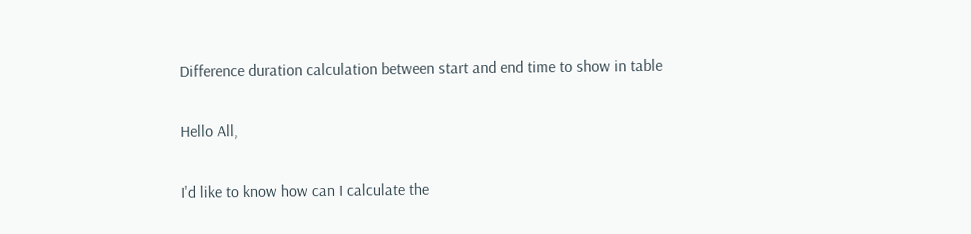Difference duration calculation between start and end time to show in table

Hello All,

I'd like to know how can I calculate the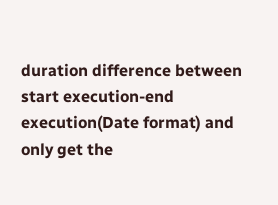duration difference between start execution-end execution(Date format) and only get the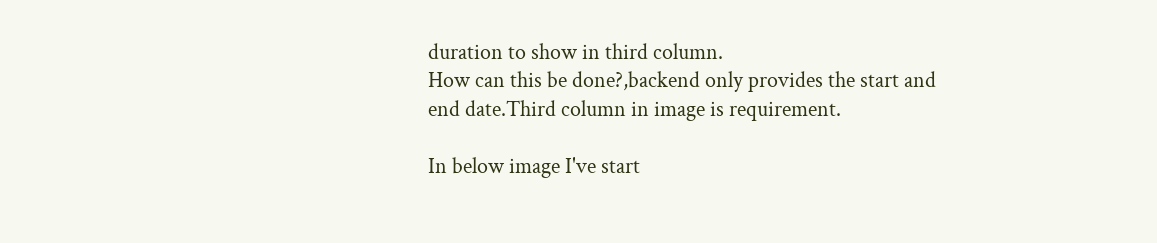duration to show in third column.
How can this be done?,backend only provides the start and end date.Third column in image is requirement.

In below image I've start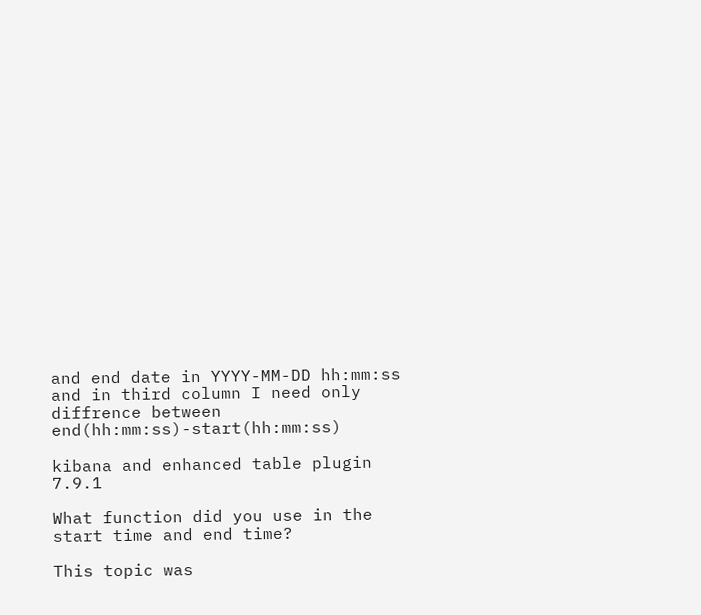and end date in YYYY-MM-DD hh:mm:ss and in third column I need only diffrence between end(hh:mm:ss)-start(hh:mm:ss)

kibana and enhanced table plugin 7.9.1

What function did you use in the start time and end time?

This topic was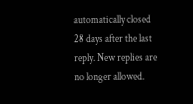automatically closed 28 days after the last reply. New replies are no longer allowed.